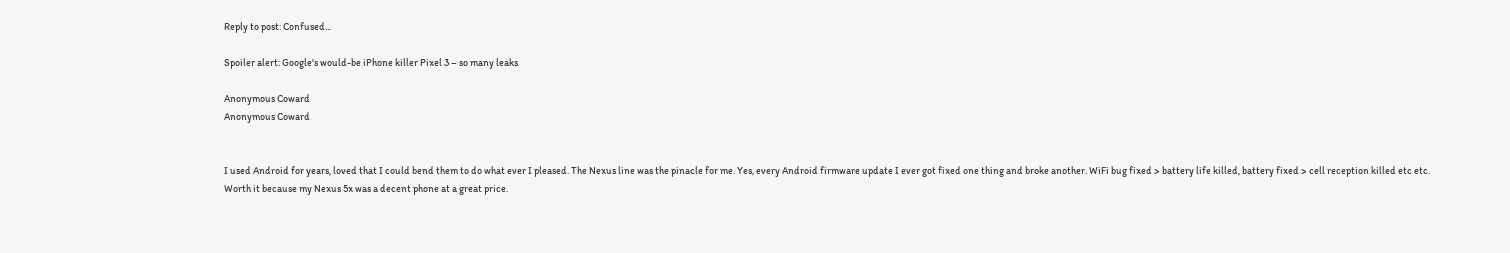Reply to post: Confused...

Spoiler alert: Google's would-be iPhone killer Pixel 3 – so many leaks

Anonymous Coward
Anonymous Coward


I used Android for years, loved that I could bend them to do what ever I pleased. The Nexus line was the pinacle for me. Yes, every Android firmware update I ever got fixed one thing and broke another. WiFi bug fixed > battery life killed, battery fixed > cell reception killed etc etc. Worth it because my Nexus 5x was a decent phone at a great price.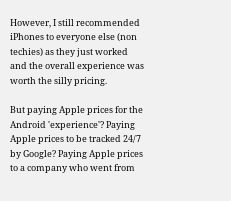However, I still recommended iPhones to everyone else (non techies) as they just worked and the overall experience was worth the silly pricing.

But paying Apple prices for the Android 'experience'? Paying Apple prices to be tracked 24/7 by Google? Paying Apple prices to a company who went from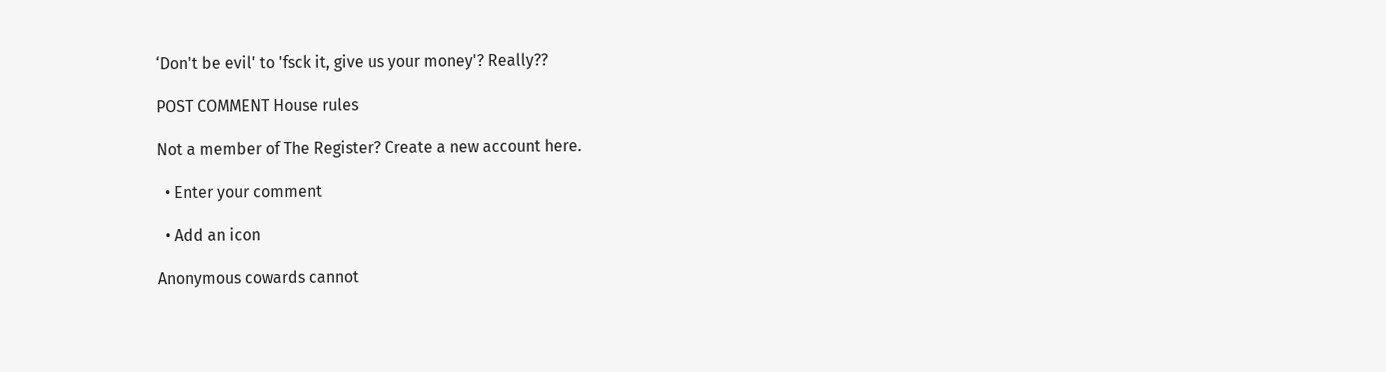‘Don't be evil' to 'fsck it, give us your money'? Really??

POST COMMENT House rules

Not a member of The Register? Create a new account here.

  • Enter your comment

  • Add an icon

Anonymous cowards cannot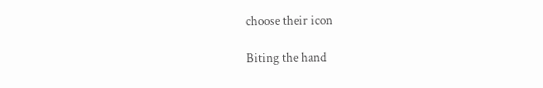choose their icon

Biting the hand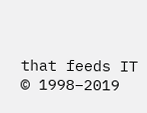that feeds IT © 1998–2019